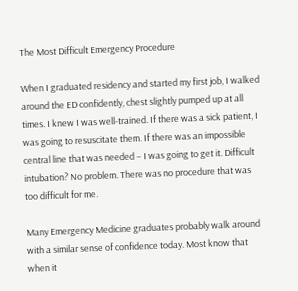The Most Difficult Emergency Procedure

When I graduated residency and started my first job, I walked around the ED confidently, chest slightly pumped up at all times. I knew I was well-trained. If there was a sick patient, I was going to resuscitate them. If there was an impossible central line that was needed – I was going to get it. Difficult intubation? No problem. There was no procedure that was too difficult for me.

Many Emergency Medicine graduates probably walk around with a similar sense of confidence today. Most know that when it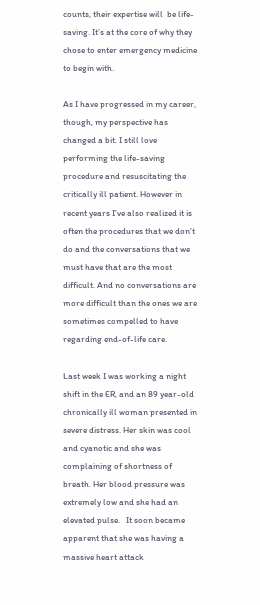counts, their expertise will  be life-saving. It’s at the core of why they chose to enter emergency medicine to begin with.

As I have progressed in my career, though, my perspective has changed a bit. I still love performing the life-saving procedure and resuscitating the critically ill patient. However in recent years I’ve also realized it is often the procedures that we don’t do and the conversations that we must have that are the most difficult. And no conversations are more difficult than the ones we are sometimes compelled to have regarding end-of-life care.

Last week I was working a night shift in the ER, and an 89 year-old chronically ill woman presented in severe distress. Her skin was cool and cyanotic and she was complaining of shortness of breath. Her blood pressure was extremely low and she had an elevated pulse.   It soon became apparent that she was having a massive heart attack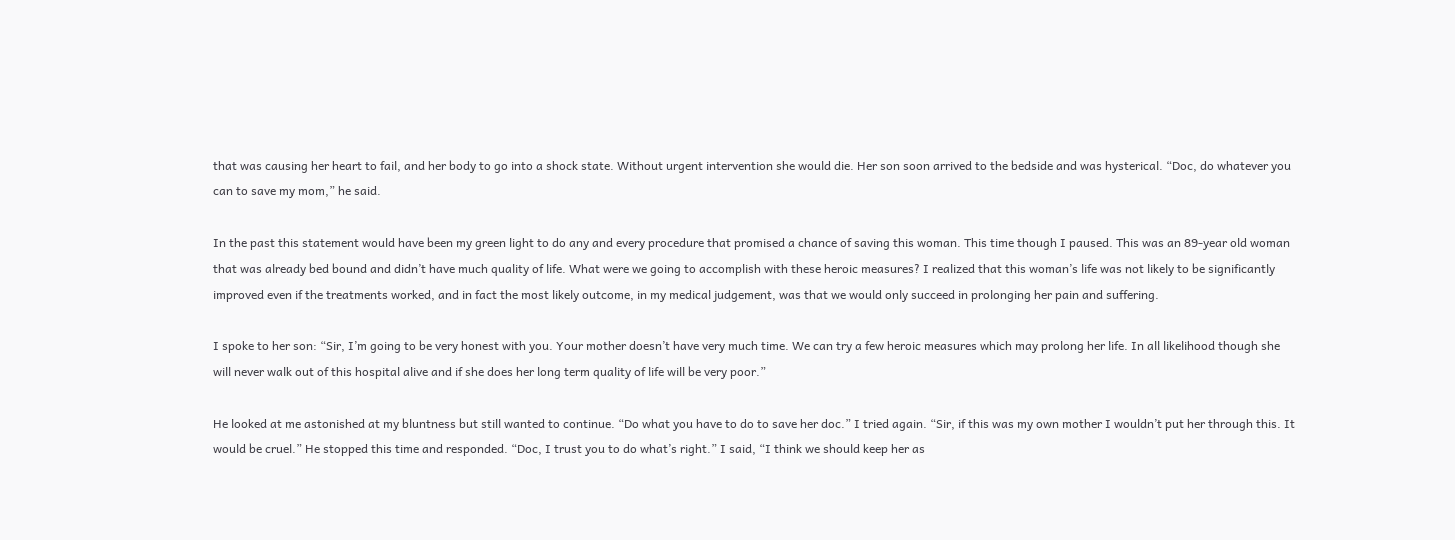that was causing her heart to fail, and her body to go into a shock state. Without urgent intervention she would die. Her son soon arrived to the bedside and was hysterical. “Doc, do whatever you can to save my mom,” he said.

In the past this statement would have been my green light to do any and every procedure that promised a chance of saving this woman. This time though I paused. This was an 89-year old woman that was already bed bound and didn’t have much quality of life. What were we going to accomplish with these heroic measures? I realized that this woman’s life was not likely to be significantly improved even if the treatments worked, and in fact the most likely outcome, in my medical judgement, was that we would only succeed in prolonging her pain and suffering.

I spoke to her son: “Sir, I’m going to be very honest with you. Your mother doesn’t have very much time. We can try a few heroic measures which may prolong her life. In all likelihood though she will never walk out of this hospital alive and if she does her long term quality of life will be very poor.”

He looked at me astonished at my bluntness but still wanted to continue. “Do what you have to do to save her doc.” I tried again. “Sir, if this was my own mother I wouldn’t put her through this. It would be cruel.” He stopped this time and responded. “Doc, I trust you to do what’s right.” I said, “I think we should keep her as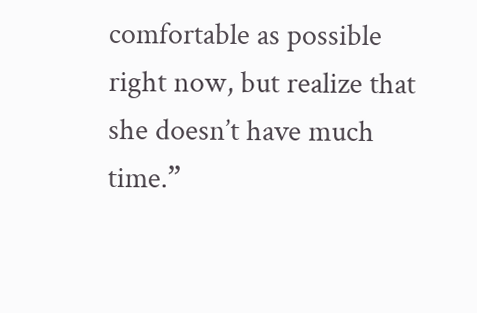comfortable as possible right now, but realize that she doesn’t have much time.”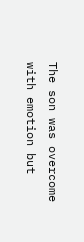The son was overcome with emotion but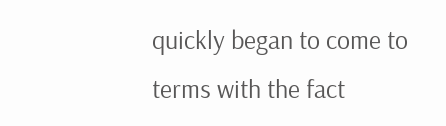quickly began to come to terms with the fact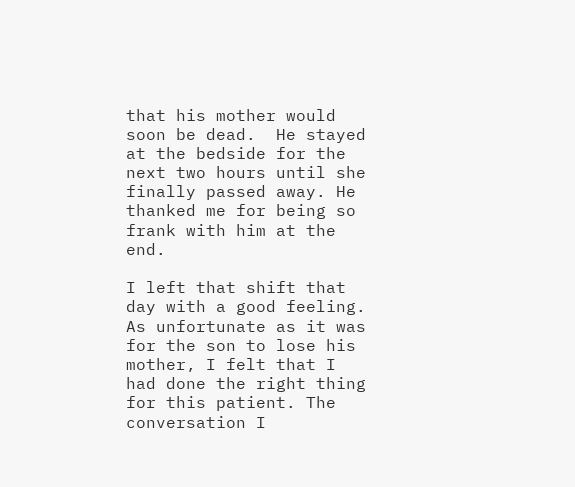that his mother would soon be dead.  He stayed at the bedside for the next two hours until she finally passed away. He thanked me for being so frank with him at the end.

I left that shift that day with a good feeling. As unfortunate as it was for the son to lose his mother, I felt that I had done the right thing for this patient. The conversation I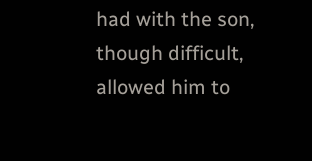had with the son, though difficult, allowed him to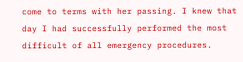come to terms with her passing. I knew that day I had successfully performed the most difficult of all emergency procedures.